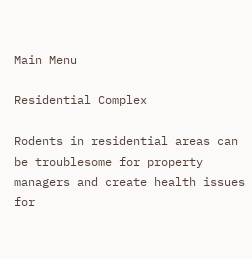Main Menu

Residential Complex

Rodents in residential areas can be troublesome for property managers and create health issues for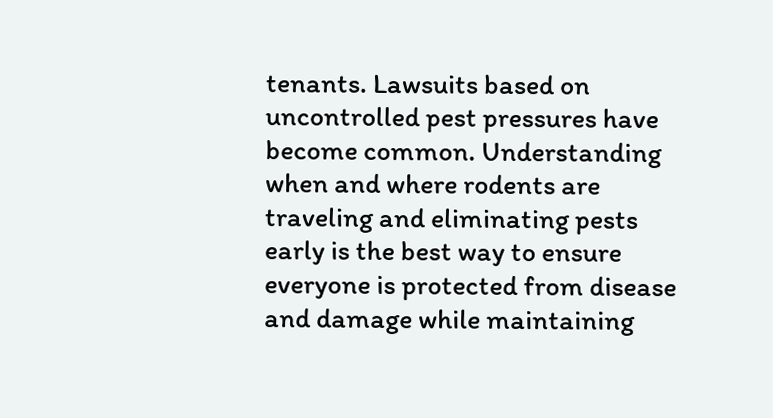tenants. Lawsuits based on uncontrolled pest pressures have become common. Understanding when and where rodents are traveling and eliminating pests early is the best way to ensure everyone is protected from disease and damage while maintaining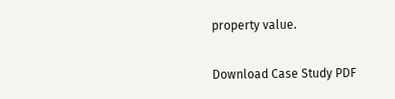property value.

Download Case Study PDF